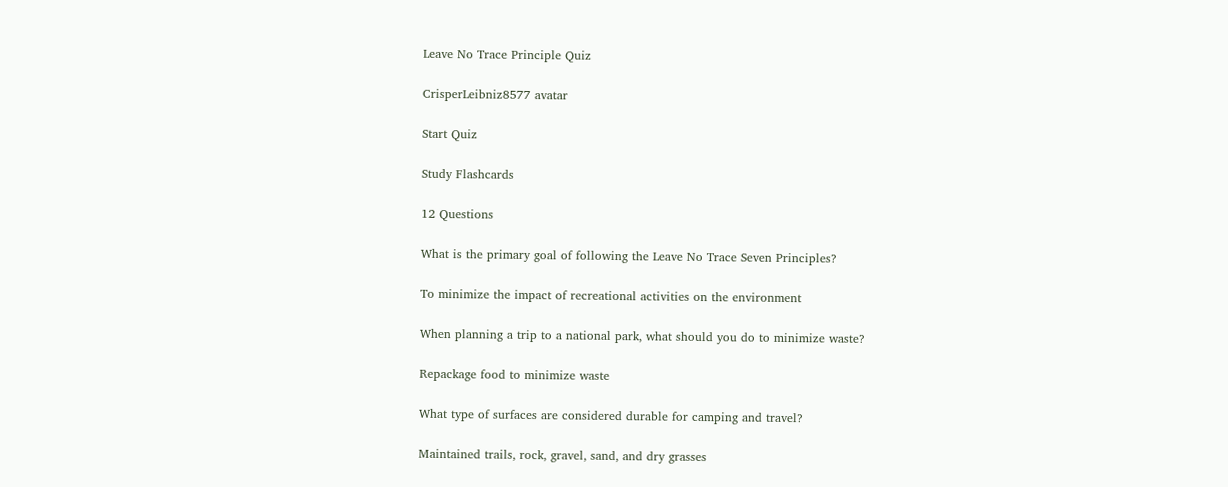Leave No Trace Principle Quiz

CrisperLeibniz8577 avatar

Start Quiz

Study Flashcards

12 Questions

What is the primary goal of following the Leave No Trace Seven Principles?

To minimize the impact of recreational activities on the environment

When planning a trip to a national park, what should you do to minimize waste?

Repackage food to minimize waste

What type of surfaces are considered durable for camping and travel?

Maintained trails, rock, gravel, sand, and dry grasses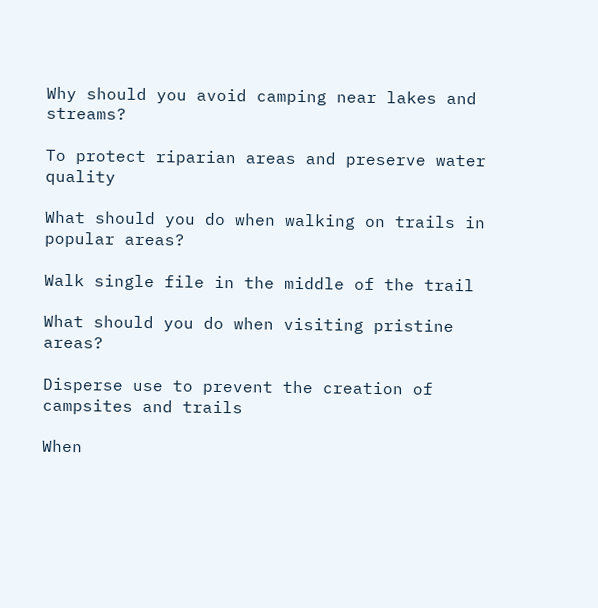Why should you avoid camping near lakes and streams?

To protect riparian areas and preserve water quality

What should you do when walking on trails in popular areas?

Walk single file in the middle of the trail

What should you do when visiting pristine areas?

Disperse use to prevent the creation of campsites and trails

When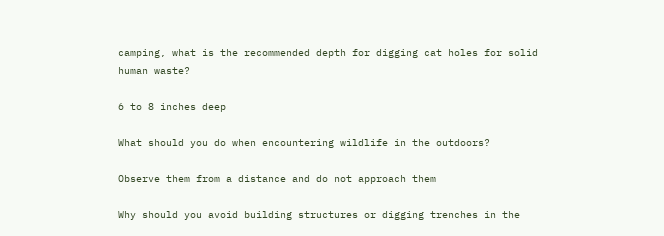camping, what is the recommended depth for digging cat holes for solid human waste?

6 to 8 inches deep

What should you do when encountering wildlife in the outdoors?

Observe them from a distance and do not approach them

Why should you avoid building structures or digging trenches in the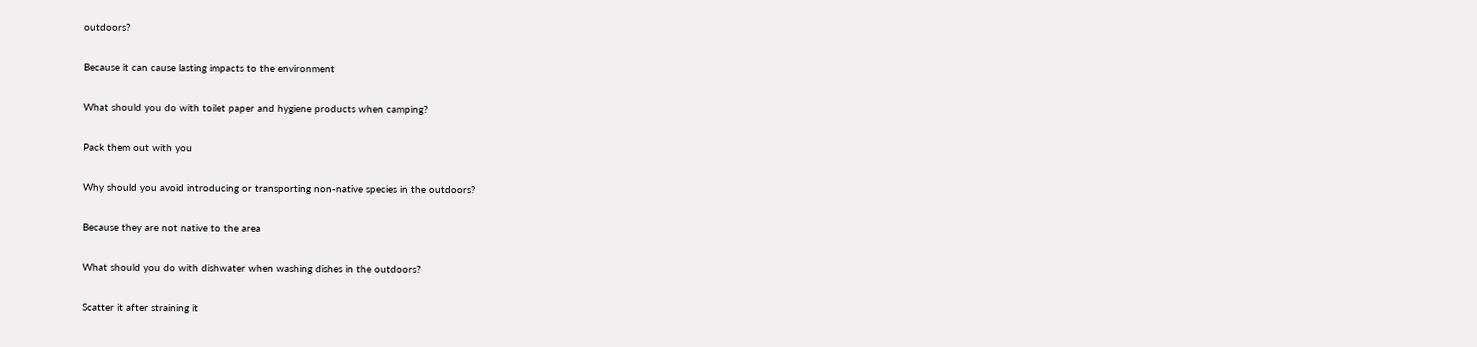outdoors?

Because it can cause lasting impacts to the environment

What should you do with toilet paper and hygiene products when camping?

Pack them out with you

Why should you avoid introducing or transporting non-native species in the outdoors?

Because they are not native to the area

What should you do with dishwater when washing dishes in the outdoors?

Scatter it after straining it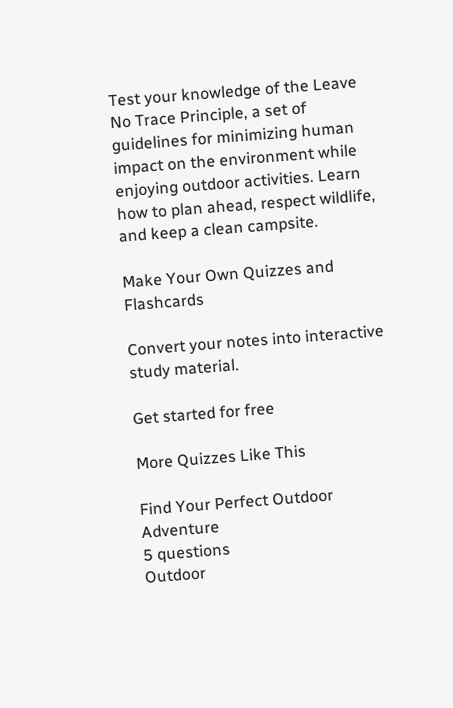Test your knowledge of the Leave No Trace Principle, a set of guidelines for minimizing human impact on the environment while enjoying outdoor activities. Learn how to plan ahead, respect wildlife, and keep a clean campsite.

Make Your Own Quizzes and Flashcards

Convert your notes into interactive study material.

Get started for free

More Quizzes Like This

Find Your Perfect Outdoor Adventure
5 questions
Outdoor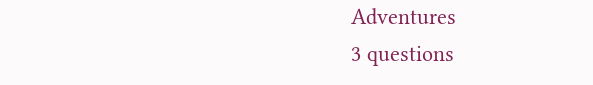Adventures
3 questions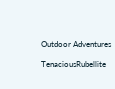Outdoor Adventures

TenaciousRubellite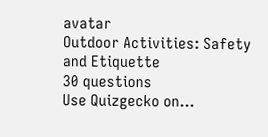avatar
Outdoor Activities: Safety and Etiquette
30 questions
Use Quizgecko on...